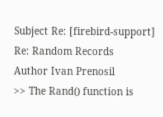Subject Re: [firebird-support] Re: Random Records
Author Ivan Prenosil
>> The Rand() function is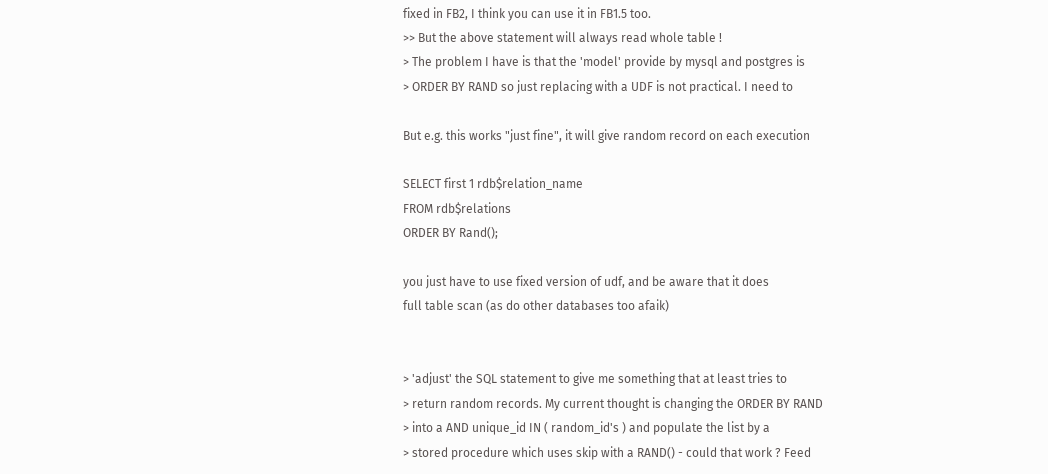fixed in FB2, I think you can use it in FB1.5 too.
>> But the above statement will always read whole table !
> The problem I have is that the 'model' provide by mysql and postgres is
> ORDER BY RAND so just replacing with a UDF is not practical. I need to

But e.g. this works "just fine", it will give random record on each execution

SELECT first 1 rdb$relation_name
FROM rdb$relations
ORDER BY Rand();

you just have to use fixed version of udf, and be aware that it does
full table scan (as do other databases too afaik)


> 'adjust' the SQL statement to give me something that at least tries to
> return random records. My current thought is changing the ORDER BY RAND
> into a AND unique_id IN ( random_id's ) and populate the list by a
> stored procedure which uses skip with a RAND() - could that work ? Feed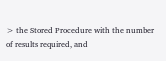> the Stored Procedure with the number of results required, and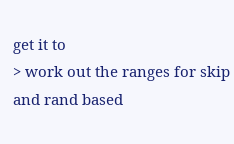get it to
> work out the ranges for skip and rand based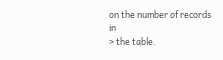on the number of records in
> the table.